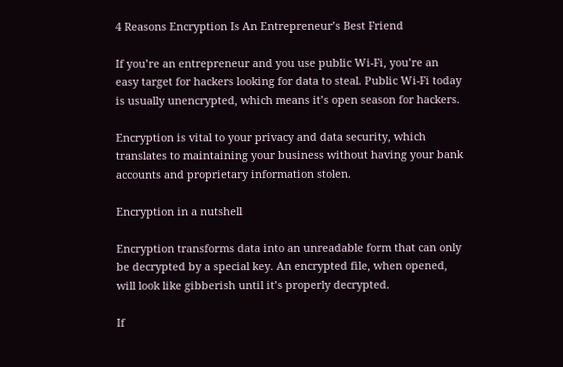4 Reasons Encryption Is An Entrepreneur’s Best Friend

If you’re an entrepreneur and you use public Wi-Fi, you’re an easy target for hackers looking for data to steal. Public Wi-Fi today is usually unencrypted, which means it’s open season for hackers.

Encryption is vital to your privacy and data security, which translates to maintaining your business without having your bank accounts and proprietary information stolen.

Encryption in a nutshell

Encryption transforms data into an unreadable form that can only be decrypted by a special key. An encrypted file, when opened, will look like gibberish until it’s properly decrypted.

If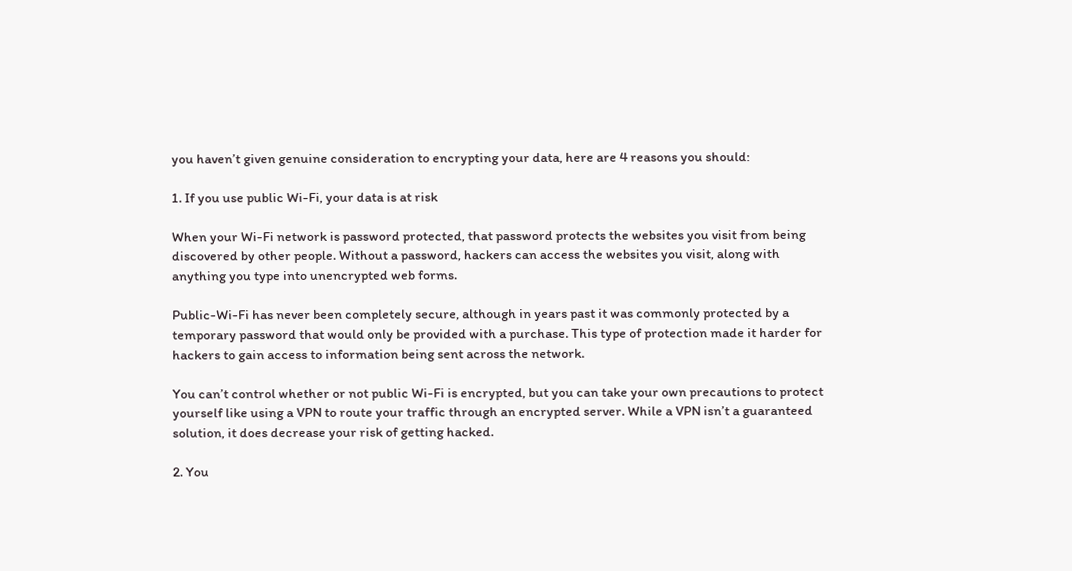you haven’t given genuine consideration to encrypting your data, here are 4 reasons you should:

1. If you use public Wi-Fi, your data is at risk

When your Wi-Fi network is password protected, that password protects the websites you visit from being discovered by other people. Without a password, hackers can access the websites you visit, along with anything you type into unencrypted web forms.

Public-Wi-Fi has never been completely secure, although in years past it was commonly protected by a temporary password that would only be provided with a purchase. This type of protection made it harder for hackers to gain access to information being sent across the network.

You can’t control whether or not public Wi-Fi is encrypted, but you can take your own precautions to protect yourself like using a VPN to route your traffic through an encrypted server. While a VPN isn’t a guaranteed solution, it does decrease your risk of getting hacked.

2. You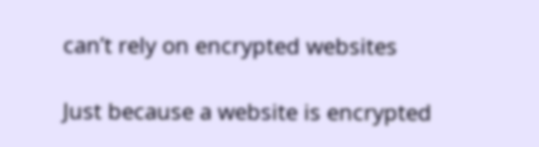can’t rely on encrypted websites

Just because a website is encrypted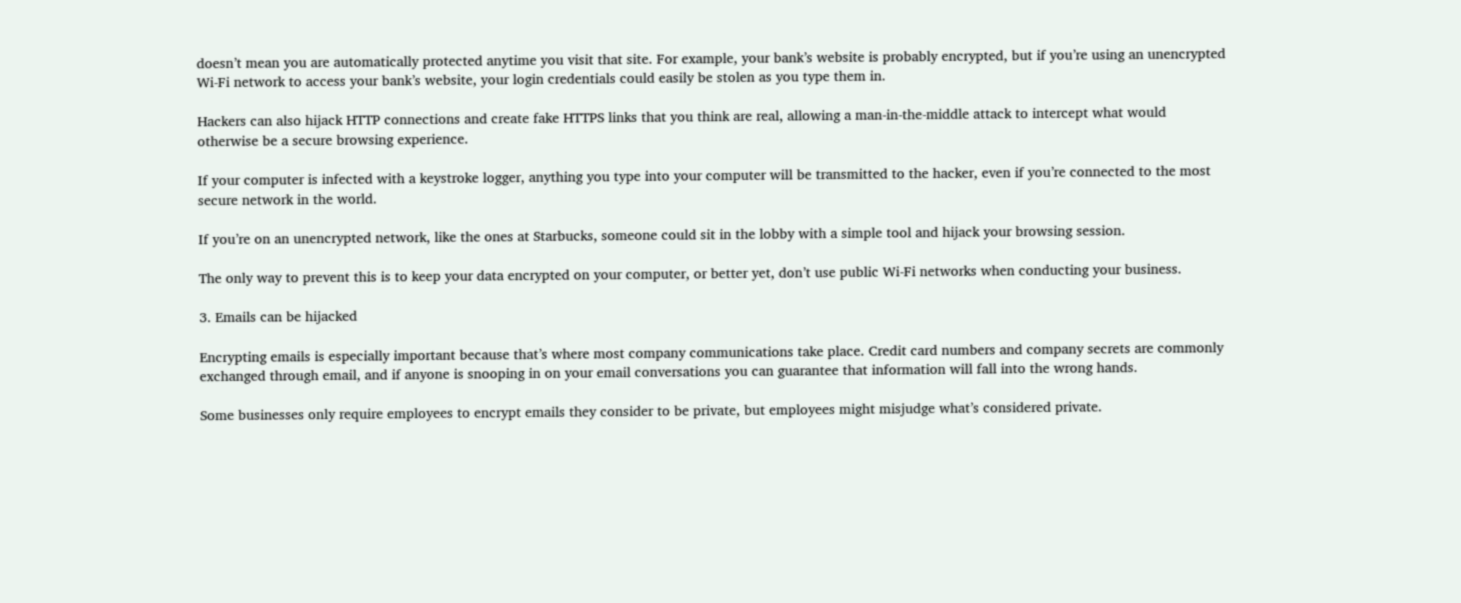doesn’t mean you are automatically protected anytime you visit that site. For example, your bank’s website is probably encrypted, but if you’re using an unencrypted Wi-Fi network to access your bank’s website, your login credentials could easily be stolen as you type them in.

Hackers can also hijack HTTP connections and create fake HTTPS links that you think are real, allowing a man-in-the-middle attack to intercept what would otherwise be a secure browsing experience.

If your computer is infected with a keystroke logger, anything you type into your computer will be transmitted to the hacker, even if you’re connected to the most secure network in the world.

If you’re on an unencrypted network, like the ones at Starbucks, someone could sit in the lobby with a simple tool and hijack your browsing session.

The only way to prevent this is to keep your data encrypted on your computer, or better yet, don’t use public Wi-Fi networks when conducting your business.

3. Emails can be hijacked

Encrypting emails is especially important because that’s where most company communications take place. Credit card numbers and company secrets are commonly exchanged through email, and if anyone is snooping in on your email conversations you can guarantee that information will fall into the wrong hands.

Some businesses only require employees to encrypt emails they consider to be private, but employees might misjudge what’s considered private.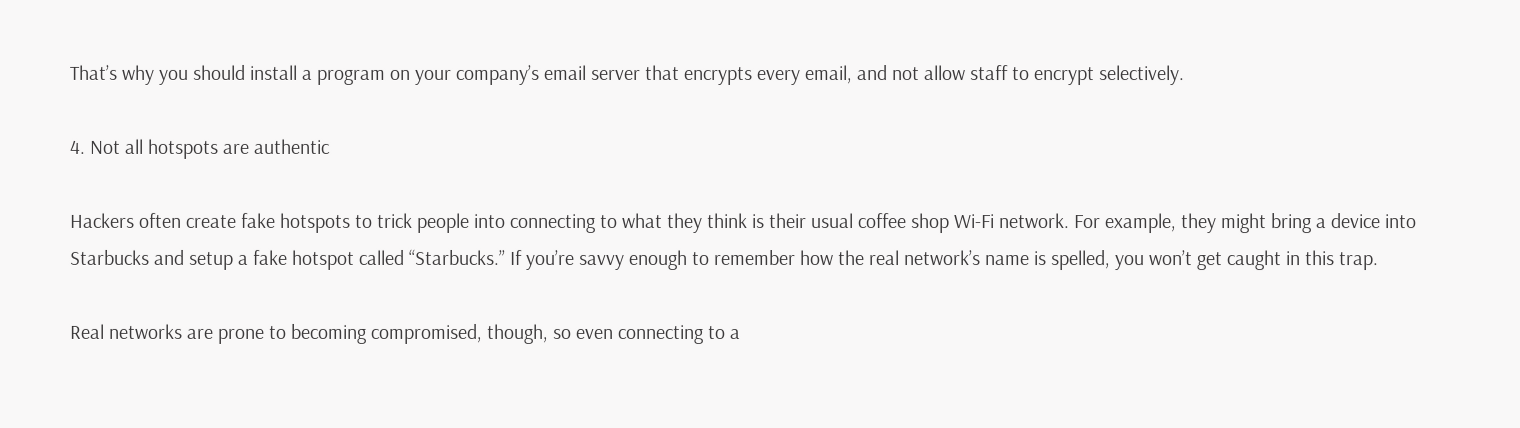That’s why you should install a program on your company’s email server that encrypts every email, and not allow staff to encrypt selectively.

4. Not all hotspots are authentic

Hackers often create fake hotspots to trick people into connecting to what they think is their usual coffee shop Wi-Fi network. For example, they might bring a device into Starbucks and setup a fake hotspot called “Starbucks.” If you’re savvy enough to remember how the real network’s name is spelled, you won’t get caught in this trap.

Real networks are prone to becoming compromised, though, so even connecting to a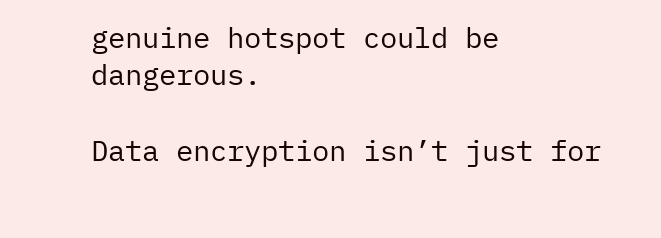genuine hotspot could be dangerous.

Data encryption isn’t just for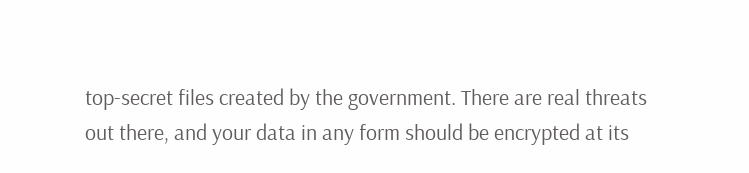top-secret files created by the government. There are real threats out there, and your data in any form should be encrypted at its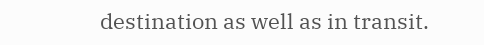destination as well as in transit.